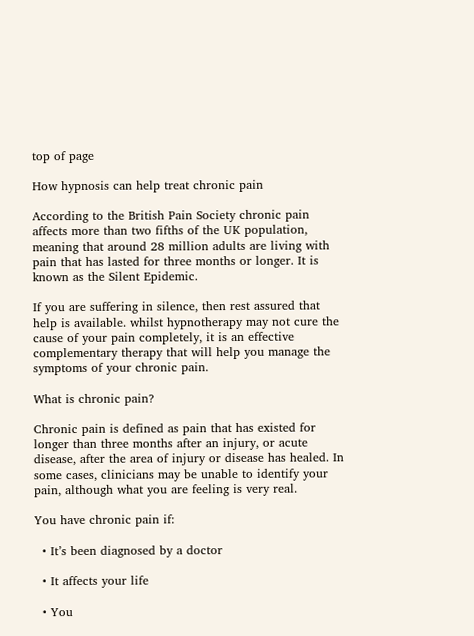top of page

How hypnosis can help treat chronic pain

According to the British Pain Society chronic pain affects more than two fifths of the UK population, meaning that around 28 million adults are living with pain that has lasted for three months or longer. It is known as the Silent Epidemic.

If you are suffering in silence, then rest assured that help is available. whilst hypnotherapy may not cure the cause of your pain completely, it is an effective complementary therapy that will help you manage the symptoms of your chronic pain.

What is chronic pain?

Chronic pain is defined as pain that has existed for longer than three months after an injury, or acute disease, after the area of injury or disease has healed. In some cases, clinicians may be unable to identify your pain, although what you are feeling is very real.

You have chronic pain if:

  • It’s been diagnosed by a doctor

  • It affects your life

  • You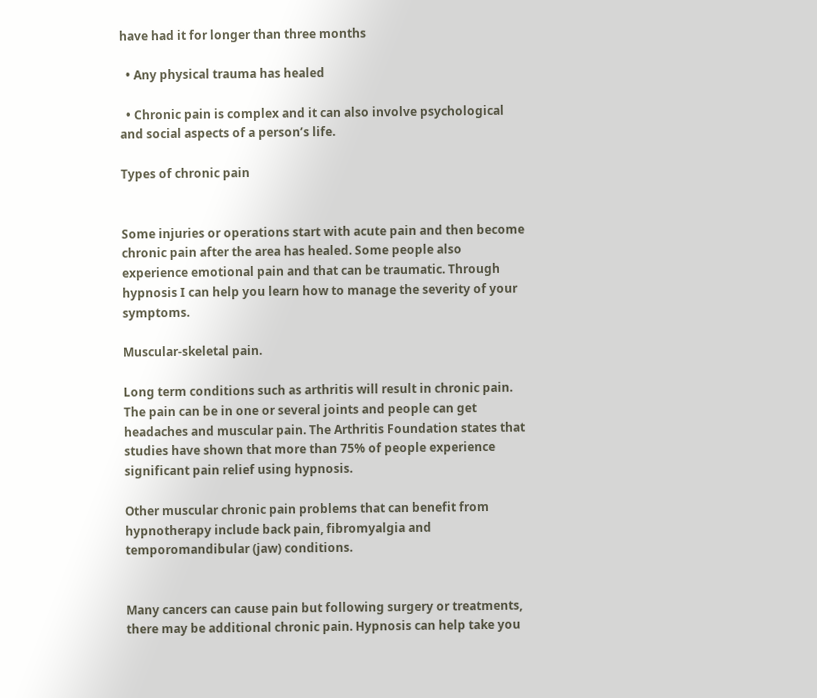have had it for longer than three months

  • Any physical trauma has healed

  • Chronic pain is complex and it can also involve psychological and social aspects of a person’s life.

Types of chronic pain


Some injuries or operations start with acute pain and then become chronic pain after the area has healed. Some people also experience emotional pain and that can be traumatic. Through hypnosis I can help you learn how to manage the severity of your symptoms.

Muscular-skeletal pain.

Long term conditions such as arthritis will result in chronic pain. The pain can be in one or several joints and people can get headaches and muscular pain. The Arthritis Foundation states that studies have shown that more than 75% of people experience significant pain relief using hypnosis.

Other muscular chronic pain problems that can benefit from hypnotherapy include back pain, fibromyalgia and temporomandibular (jaw) conditions.


Many cancers can cause pain but following surgery or treatments, there may be additional chronic pain. Hypnosis can help take you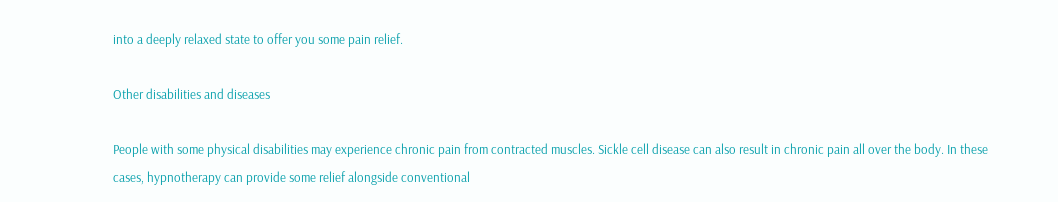into a deeply relaxed state to offer you some pain relief.

Other disabilities and diseases

People with some physical disabilities may experience chronic pain from contracted muscles. Sickle cell disease can also result in chronic pain all over the body. In these cases, hypnotherapy can provide some relief alongside conventional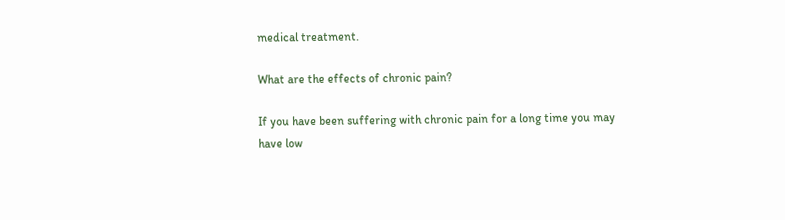medical treatment.

What are the effects of chronic pain?

If you have been suffering with chronic pain for a long time you may have low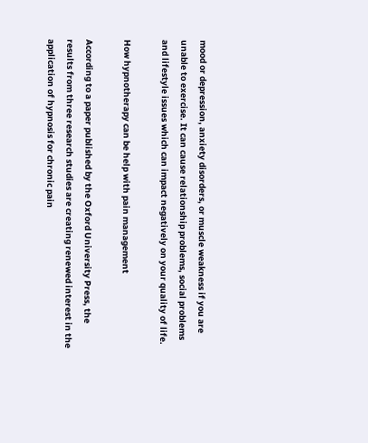mood or depression, anxiety disorders, or muscle weakness if you are unable to exercise. It can cause relationship problems, social problems and lifestyle issues which can impact negatively on your quality of life.

How hypnotherapy can be help with pain management

According to a paper published by the Oxford University Press, the results from three research studies are creating renewed interest in the application of hypnosis for chronic pain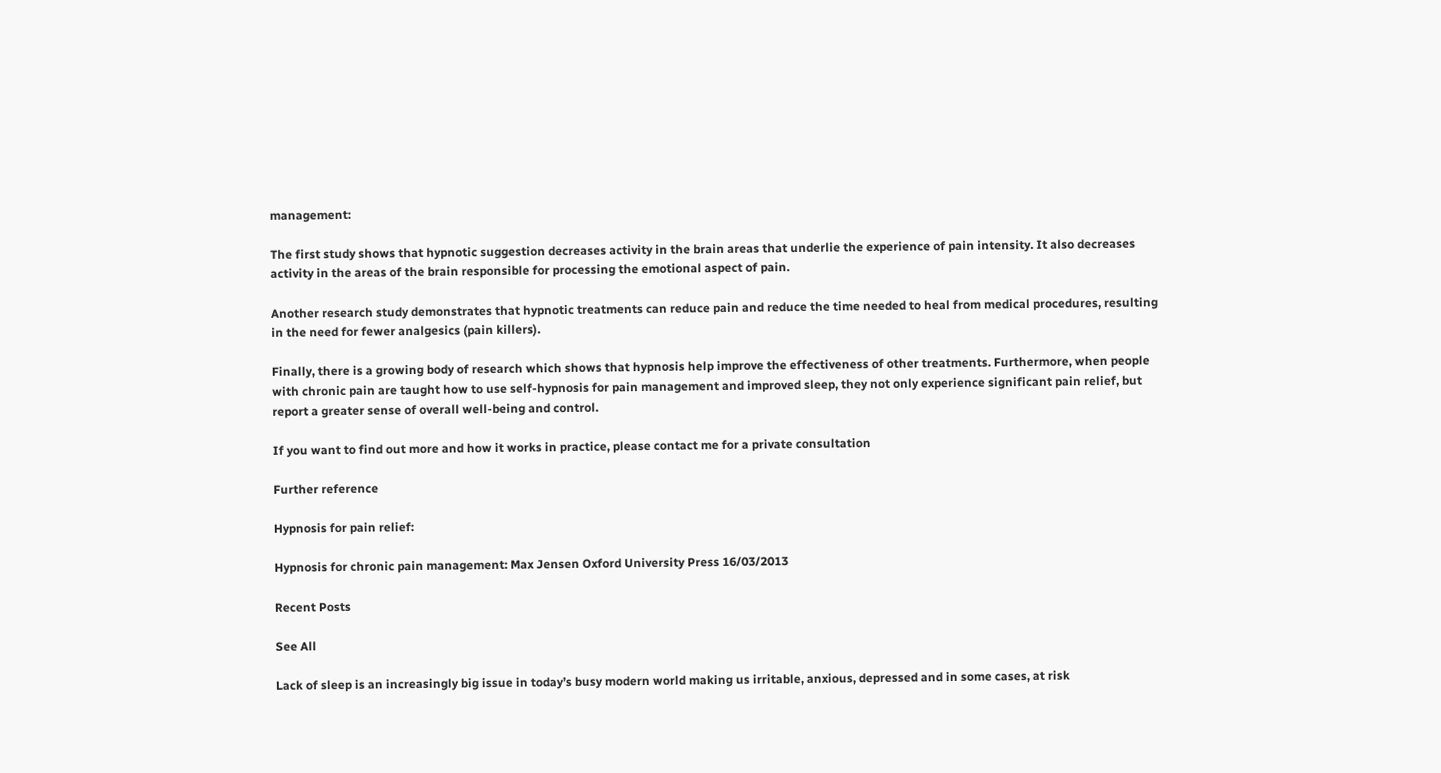management:

The first study shows that hypnotic suggestion decreases activity in the brain areas that underlie the experience of pain intensity. It also decreases activity in the areas of the brain responsible for processing the emotional aspect of pain.

Another research study demonstrates that hypnotic treatments can reduce pain and reduce the time needed to heal from medical procedures, resulting in the need for fewer analgesics (pain killers).

Finally, there is a growing body of research which shows that hypnosis help improve the effectiveness of other treatments. Furthermore, when people with chronic pain are taught how to use self-hypnosis for pain management and improved sleep, they not only experience significant pain relief, but report a greater sense of overall well-being and control.

If you want to find out more and how it works in practice, please contact me for a private consultation

Further reference

Hypnosis for pain relief:

Hypnosis for chronic pain management: Max Jensen Oxford University Press 16/03/2013

Recent Posts

See All

Lack of sleep is an increasingly big issue in today’s busy modern world making us irritable, anxious, depressed and in some cases, at risk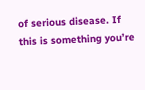of serious disease. If this is something you’re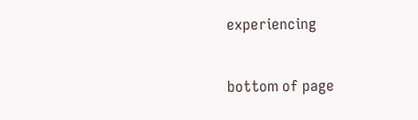experiencing

bottom of page